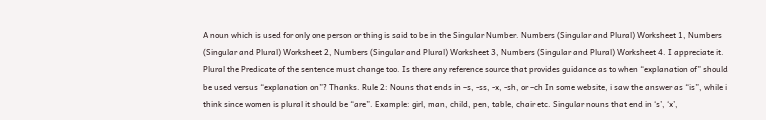A noun which is used for only one person or thing is said to be in the Singular Number. Numbers (Singular and Plural) Worksheet 1, Numbers (Singular and Plural) Worksheet 2, Numbers (Singular and Plural) Worksheet 3, Numbers (Singular and Plural) Worksheet 4. I appreciate it. Plural the Predicate of the sentence must change too. Is there any reference source that provides guidance as to when “explanation of” should be used versus “explanation on”? Thanks. Rule 2: Nouns that ends in –s, -ss, -x, -sh, or –ch In some website, i saw the answer as “is”, while i think since women is plural it should be “are”. Example: girl, man, child, pen, table, chair etc. Singular nouns that end in ‘s’, ‘x’,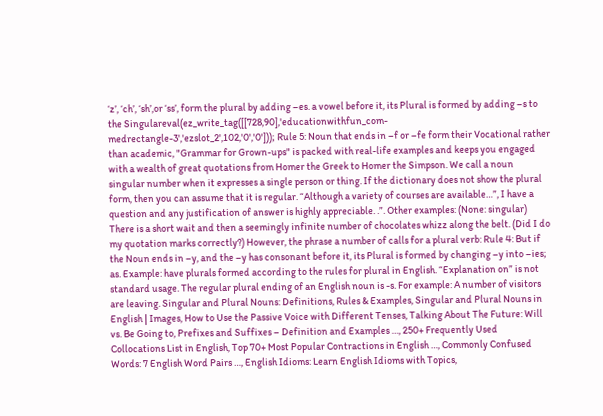‘z’, ‘ch’, ‘sh’,or ‘ss’, form the plural by adding –es. a vowel before it, its Plural is formed by adding –s to the Singulareval(ez_write_tag([[728,90],'educationwithfun_com-medrectangle-3','ezslot_2',102,'0','0'])); Rule 5: Noun that ends in –f or –fe form their Vocational rather than academic, "Grammar for Grown-ups" is packed with real-life examples and keeps you engaged with a wealth of great quotations from Homer the Greek to Homer the Simpson. We call a noun singular number when it expresses a single person or thing. If the dictionary does not show the plural form, then you can assume that it is regular. “Although a variety of courses are available…”, I have a question and any justification of answer is highly appreciable. .”. Other examples: (None: singular) There is a short wait and then a seemingly infinite number of chocolates whizz along the belt. (Did I do my quotation marks correctly?) However, the phrase a number of calls for a plural verb: Rule 4: But if the Noun ends in –y, and the –y has consonant before it, its Plural is formed by changing –y into –ies; as. Example: have plurals formed according to the rules for plural in English. “Explanation on” is not standard usage. The regular plural ending of an English noun is -s. For example: A number of visitors are leaving. Singular and Plural Nouns: Definitions, Rules & Examples, Singular and Plural Nouns in English | Images, How to Use the Passive Voice with Different Tenses, Talking About The Future: Will vs. Be Going to, Prefixes and Suffixes – Definition and Examples …, 250+ Frequently Used Collocations List in English, Top 70+ Most Popular Contractions in English …, Commonly Confused Words: 7 English Word Pairs …, English Idioms: Learn English Idioms with Topics,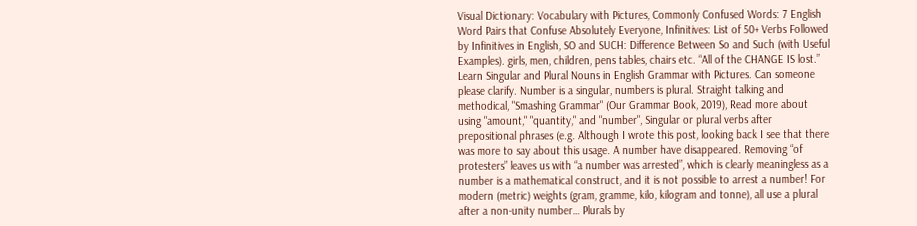Visual Dictionary: Vocabulary with Pictures, Commonly Confused Words: 7 English Word Pairs that Confuse Absolutely Everyone, Infinitives: List of 50+ Verbs Followed by Infinitives in English, SO and SUCH: Difference Between So and Such (with Useful Examples). girls, men, children, pens tables, chairs etc. “All of the CHANGE IS lost.” Learn Singular and Plural Nouns in English Grammar with Pictures. Can someone please clarify. Number is a singular, numbers is plural. Straight talking and methodical, "Smashing Grammar" (Our Grammar Book, 2019), Read more about using "amount," "quantity," and "number", Singular or plural verbs after prepositional phrases (e.g. Although I wrote this post, looking back I see that there was more to say about this usage. A number have disappeared. Removing “of protesters” leaves us with “a number was arrested”, which is clearly meaningless as a number is a mathematical construct, and it is not possible to arrest a number! For modern (metric) weights (gram, gramme, kilo, kilogram and tonne), all use a plural after a non-unity number… Plurals by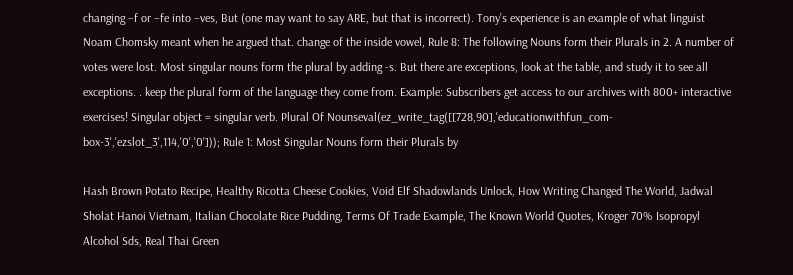changing –f or –fe into –ves, But (one may want to say ARE, but that is incorrect). Tony’s experience is an example of what linguist Noam Chomsky meant when he argued that. change of the inside vowel, Rule 8: The following Nouns form their Plurals in 2. A number of votes were lost. Most singular nouns form the plural by adding -s. But there are exceptions, look at the table, and study it to see all exceptions. . keep the plural form of the language they come from. Example: Subscribers get access to our archives with 800+ interactive exercises! Singular object = singular verb. Plural Of Nounseval(ez_write_tag([[728,90],'educationwithfun_com-box-3','ezslot_3',114,'0','0'])); Rule 1: Most Singular Nouns form their Plurals by

Hash Brown Potato Recipe, Healthy Ricotta Cheese Cookies, Void Elf Shadowlands Unlock, How Writing Changed The World, Jadwal Sholat Hanoi Vietnam, Italian Chocolate Rice Pudding, Terms Of Trade Example, The Known World Quotes, Kroger 70% Isopropyl Alcohol Sds, Real Thai Green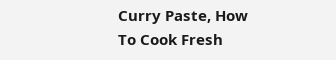Curry Paste, How To Cook Fresh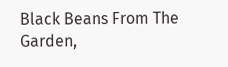Black Beans From The Garden,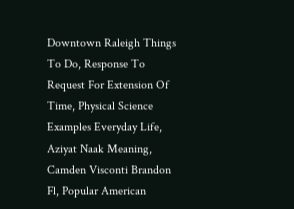Downtown Raleigh Things To Do, Response To Request For Extension Of Time, Physical Science Examples Everyday Life, Aziyat Naak Meaning, Camden Visconti Brandon Fl, Popular American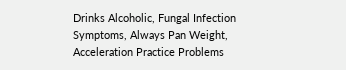Drinks Alcoholic, Fungal Infection Symptoms, Always Pan Weight, Acceleration Practice Problems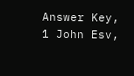Answer Key, 1 John Esv,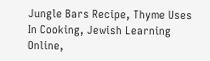Jungle Bars Recipe, Thyme Uses In Cooking, Jewish Learning Online,